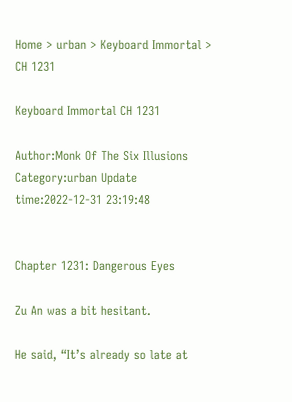Home > urban > Keyboard Immortal > CH 1231

Keyboard Immortal CH 1231

Author:Monk Of The Six Illusions Category:urban Update time:2022-12-31 23:19:48


Chapter 1231: Dangerous Eyes

Zu An was a bit hesitant.

He said, “It’s already so late at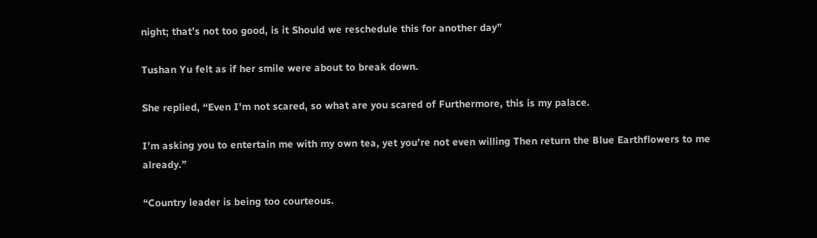night; that’s not too good, is it Should we reschedule this for another day”

Tushan Yu felt as if her smile were about to break down.

She replied, “Even I’m not scared, so what are you scared of Furthermore, this is my palace.

I’m asking you to entertain me with my own tea, yet you’re not even willing Then return the Blue Earthflowers to me already.”

“Country leader is being too courteous.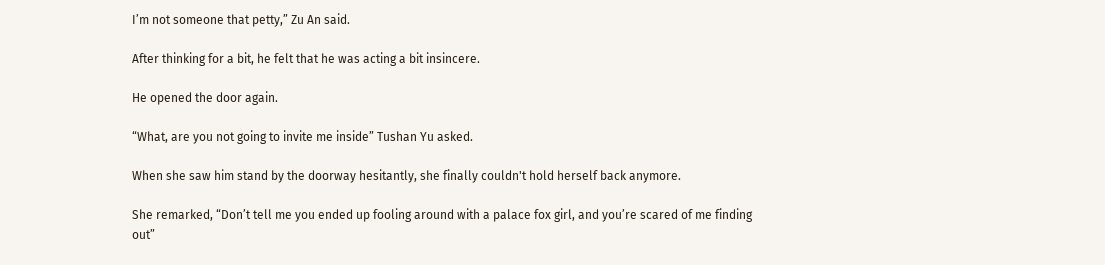I’m not someone that petty,” Zu An said.

After thinking for a bit, he felt that he was acting a bit insincere.

He opened the door again.

“What, are you not going to invite me inside” Tushan Yu asked.

When she saw him stand by the doorway hesitantly, she finally couldn't hold herself back anymore.

She remarked, “Don’t tell me you ended up fooling around with a palace fox girl, and you’re scared of me finding out”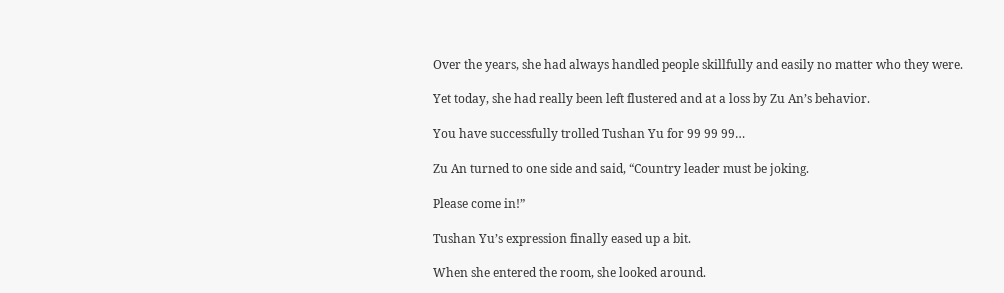Over the years, she had always handled people skillfully and easily no matter who they were.

Yet today, she had really been left flustered and at a loss by Zu An’s behavior.

You have successfully trolled Tushan Yu for 99 99 99…

Zu An turned to one side and said, “Country leader must be joking.

Please come in!”

Tushan Yu’s expression finally eased up a bit.

When she entered the room, she looked around.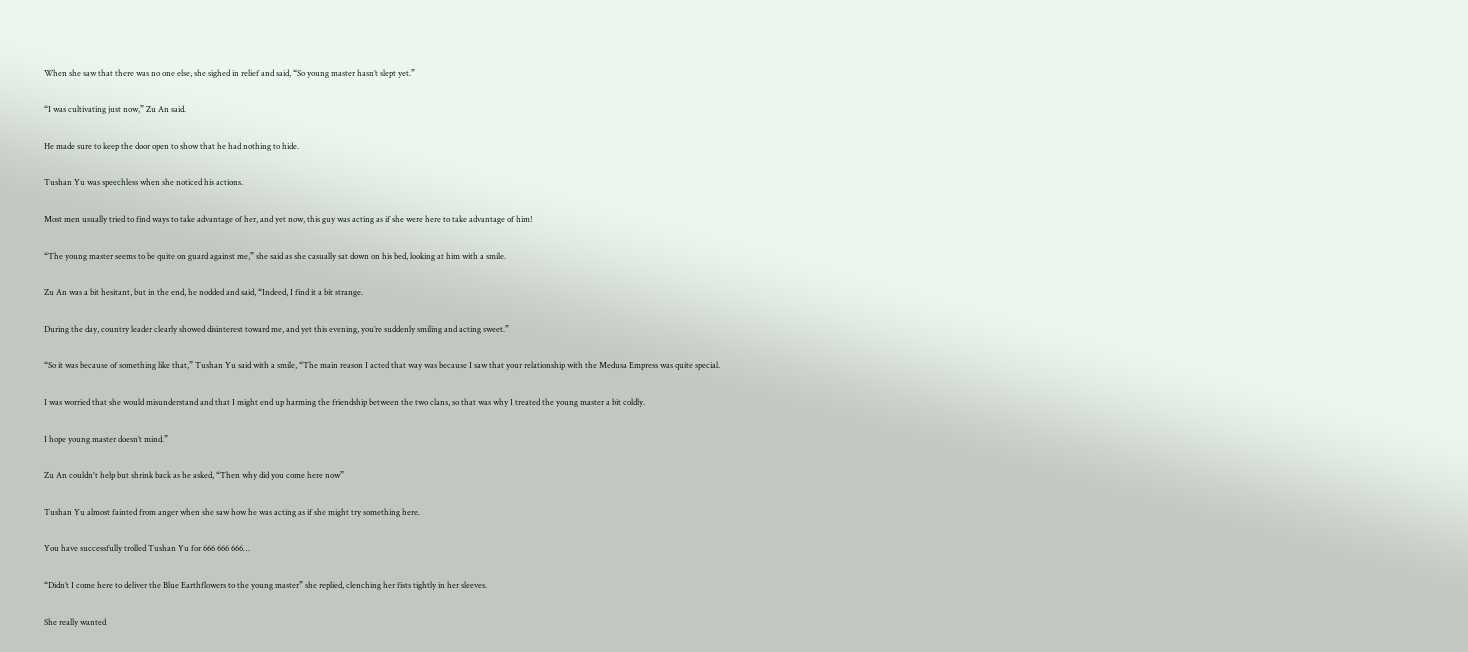When she saw that there was no one else, she sighed in relief and said, “So young master hasn’t slept yet.”

“I was cultivating just now,” Zu An said.

He made sure to keep the door open to show that he had nothing to hide.

Tushan Yu was speechless when she noticed his actions.

Most men usually tried to find ways to take advantage of her, and yet now, this guy was acting as if she were here to take advantage of him!

“The young master seems to be quite on guard against me,” she said as she casually sat down on his bed, looking at him with a smile.

Zu An was a bit hesitant, but in the end, he nodded and said, “Indeed, I find it a bit strange.

During the day, country leader clearly showed disinterest toward me, and yet this evening, you’re suddenly smiling and acting sweet.”

“So it was because of something like that,” Tushan Yu said with a smile, “The main reason I acted that way was because I saw that your relationship with the Medusa Empress was quite special.

I was worried that she would misunderstand and that I might end up harming the friendship between the two clans, so that was why I treated the young master a bit coldly.

I hope young master doesn’t mind.”

Zu An couldn't help but shrink back as he asked, “Then why did you come here now”

Tushan Yu almost fainted from anger when she saw how he was acting as if she might try something here.

You have successfully trolled Tushan Yu for 666 666 666…

“Didn’t I come here to deliver the Blue Earthflowers to the young master” she replied, clenching her fists tightly in her sleeves.

She really wanted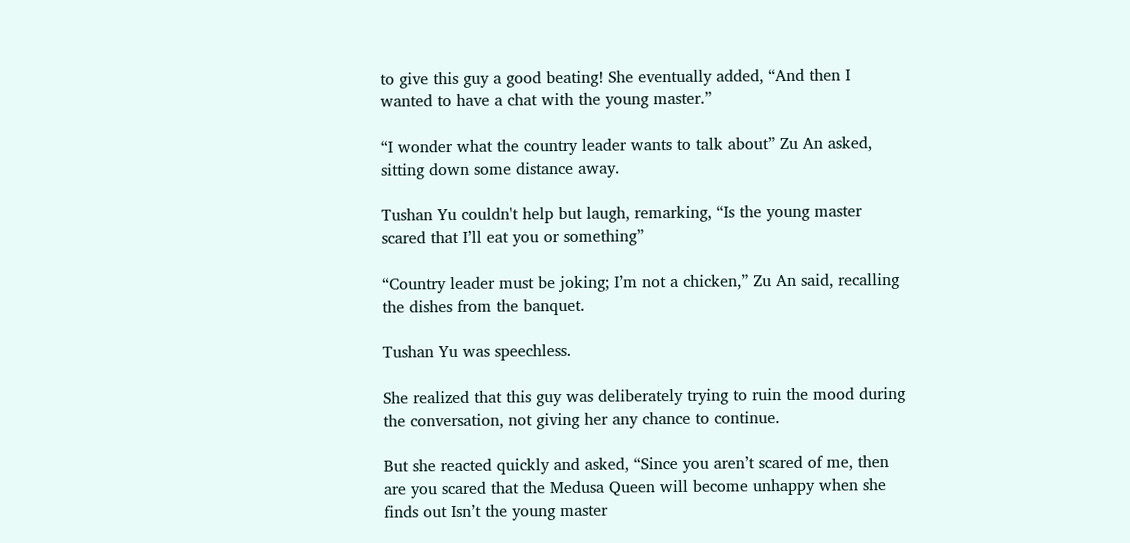to give this guy a good beating! She eventually added, “And then I wanted to have a chat with the young master.”

“I wonder what the country leader wants to talk about” Zu An asked, sitting down some distance away.

Tushan Yu couldn't help but laugh, remarking, “Is the young master scared that I’ll eat you or something”

“Country leader must be joking; I’m not a chicken,” Zu An said, recalling the dishes from the banquet.

Tushan Yu was speechless.

She realized that this guy was deliberately trying to ruin the mood during the conversation, not giving her any chance to continue.

But she reacted quickly and asked, “Since you aren’t scared of me, then are you scared that the Medusa Queen will become unhappy when she finds out Isn’t the young master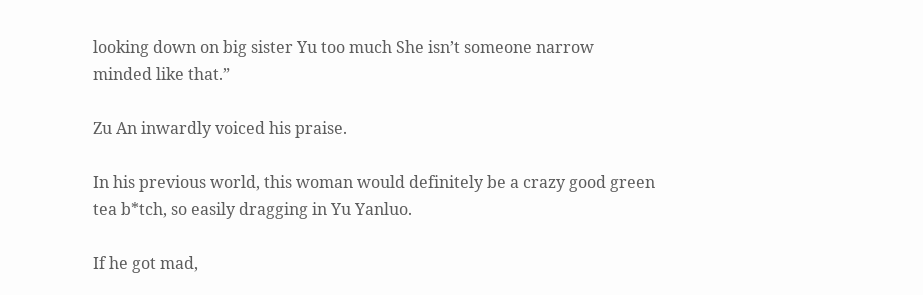looking down on big sister Yu too much She isn’t someone narrow minded like that.”

Zu An inwardly voiced his praise.

In his previous world, this woman would definitely be a crazy good green tea b*tch, so easily dragging in Yu Yanluo.

If he got mad,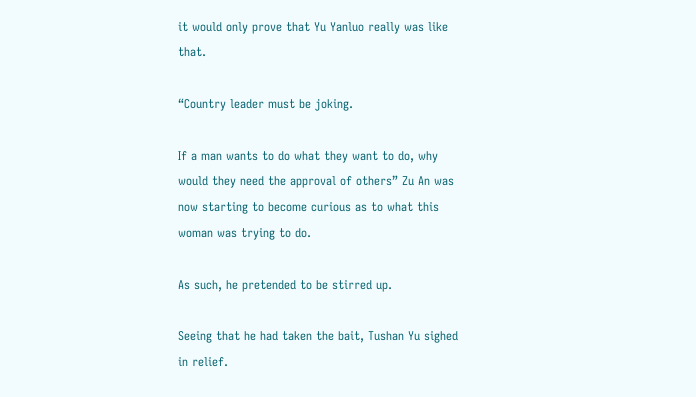it would only prove that Yu Yanluo really was like that.

“Country leader must be joking.

If a man wants to do what they want to do, why would they need the approval of others” Zu An was now starting to become curious as to what this woman was trying to do.

As such, he pretended to be stirred up.

Seeing that he had taken the bait, Tushan Yu sighed in relief.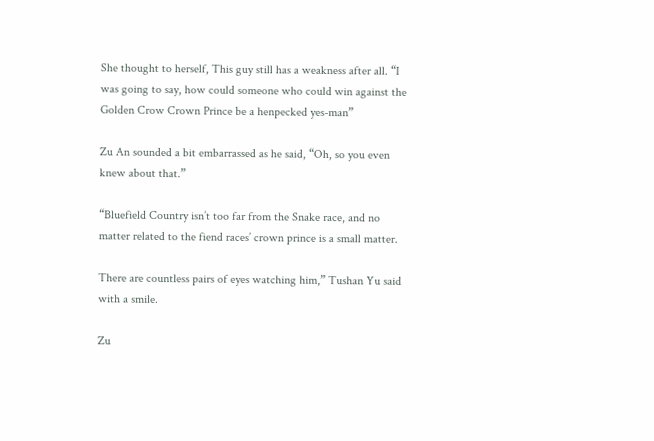She thought to herself, This guy still has a weakness after all. “I was going to say, how could someone who could win against the Golden Crow Crown Prince be a henpecked yes-man”

Zu An sounded a bit embarrassed as he said, “Oh, so you even knew about that.”

“Bluefield Country isn’t too far from the Snake race, and no matter related to the fiend races’ crown prince is a small matter.

There are countless pairs of eyes watching him,” Tushan Yu said with a smile.

Zu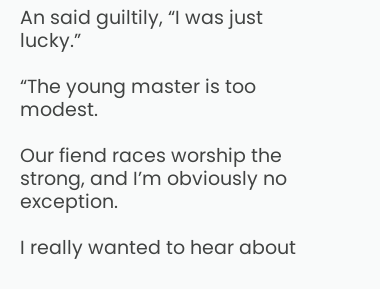An said guiltily, “I was just lucky.”

“The young master is too modest.

Our fiend races worship the strong, and I’m obviously no exception.

I really wanted to hear about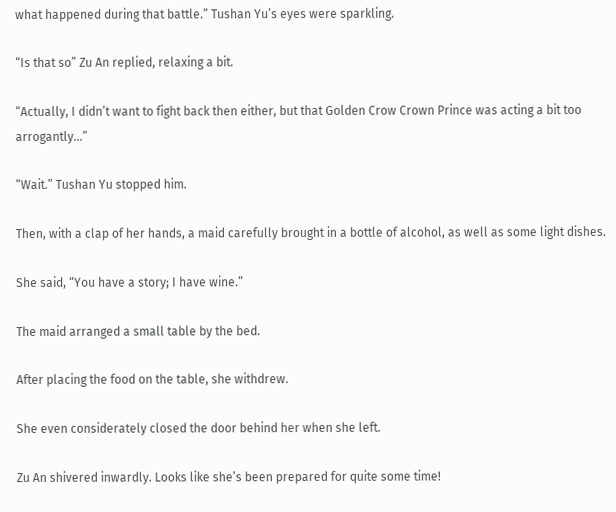what happened during that battle.” Tushan Yu’s eyes were sparkling.

“Is that so” Zu An replied, relaxing a bit.

“Actually, I didn’t want to fight back then either, but that Golden Crow Crown Prince was acting a bit too arrogantly…”

“Wait.” Tushan Yu stopped him.

Then, with a clap of her hands, a maid carefully brought in a bottle of alcohol, as well as some light dishes.

She said, “You have a story; I have wine.”

The maid arranged a small table by the bed.

After placing the food on the table, she withdrew.

She even considerately closed the door behind her when she left.

Zu An shivered inwardly. Looks like she’s been prepared for quite some time!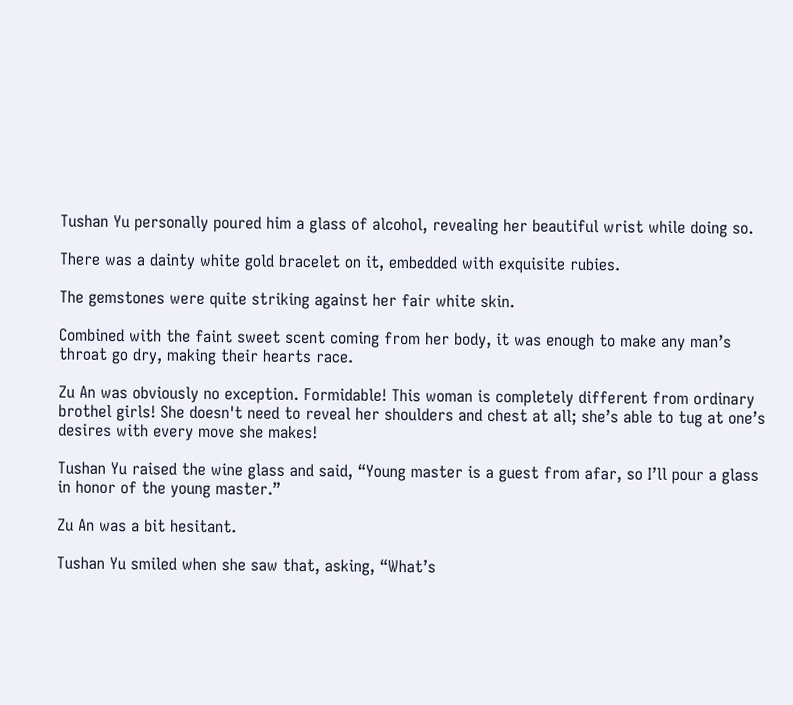Tushan Yu personally poured him a glass of alcohol, revealing her beautiful wrist while doing so.

There was a dainty white gold bracelet on it, embedded with exquisite rubies.

The gemstones were quite striking against her fair white skin.

Combined with the faint sweet scent coming from her body, it was enough to make any man’s throat go dry, making their hearts race.

Zu An was obviously no exception. Formidable! This woman is completely different from ordinary brothel girls! She doesn't need to reveal her shoulders and chest at all; she’s able to tug at one’s desires with every move she makes!

Tushan Yu raised the wine glass and said, “Young master is a guest from afar, so I’ll pour a glass in honor of the young master.”

Zu An was a bit hesitant.

Tushan Yu smiled when she saw that, asking, “What’s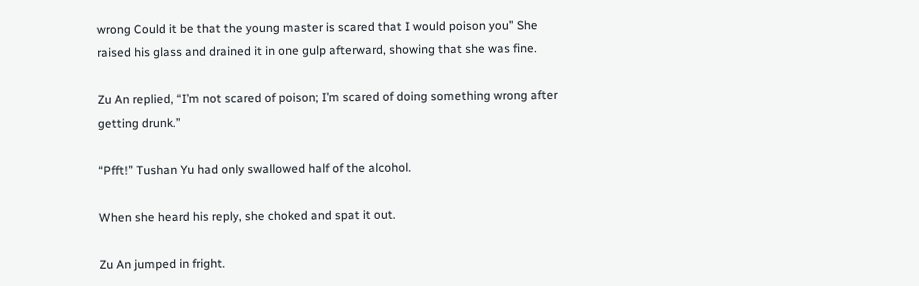wrong Could it be that the young master is scared that I would poison you” She raised his glass and drained it in one gulp afterward, showing that she was fine.

Zu An replied, “I’m not scared of poison; I’m scared of doing something wrong after getting drunk.”

“Pfft!” Tushan Yu had only swallowed half of the alcohol.

When she heard his reply, she choked and spat it out.

Zu An jumped in fright.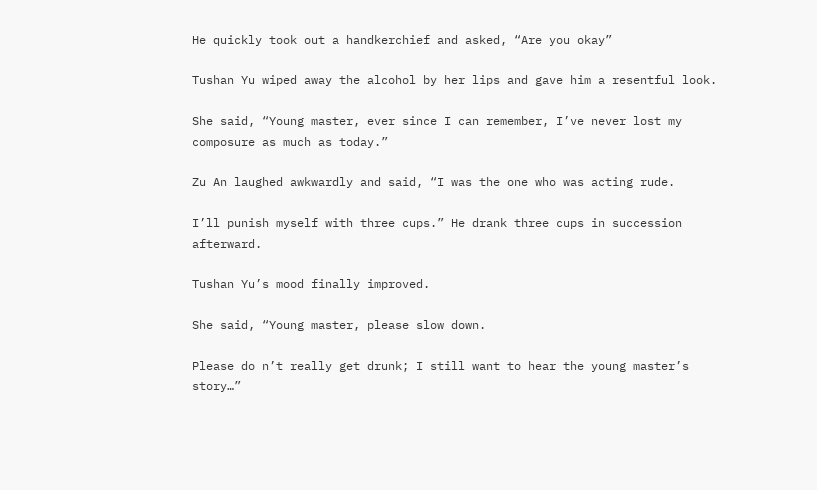He quickly took out a handkerchief and asked, “Are you okay”

Tushan Yu wiped away the alcohol by her lips and gave him a resentful look.

She said, “Young master, ever since I can remember, I’ve never lost my composure as much as today.”

Zu An laughed awkwardly and said, “I was the one who was acting rude.

I’ll punish myself with three cups.” He drank three cups in succession afterward.

Tushan Yu’s mood finally improved.

She said, “Young master, please slow down.

Please do n’t really get drunk; I still want to hear the young master’s story…”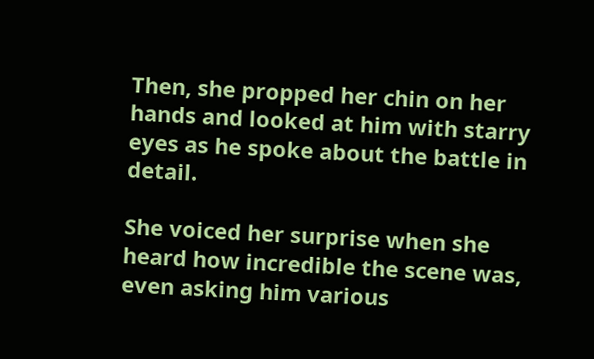Then, she propped her chin on her hands and looked at him with starry eyes as he spoke about the battle in detail.

She voiced her surprise when she heard how incredible the scene was, even asking him various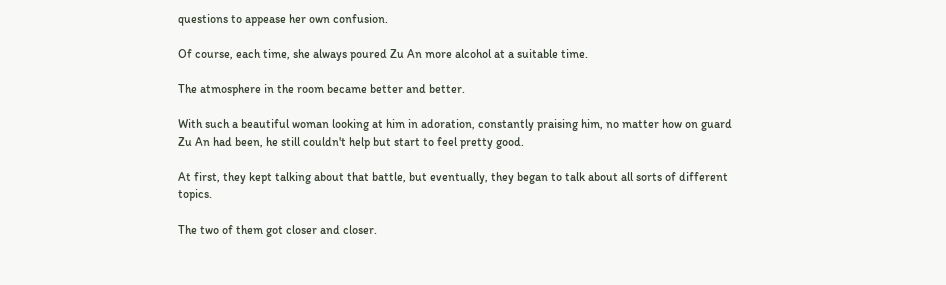questions to appease her own confusion.

Of course, each time, she always poured Zu An more alcohol at a suitable time.

The atmosphere in the room became better and better.

With such a beautiful woman looking at him in adoration, constantly praising him, no matter how on guard Zu An had been, he still couldn't help but start to feel pretty good.

At first, they kept talking about that battle, but eventually, they began to talk about all sorts of different topics.

The two of them got closer and closer.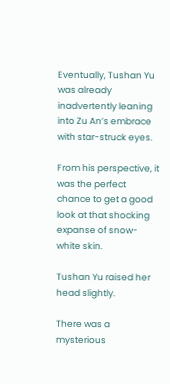Eventually, Tushan Yu was already inadvertently leaning into Zu An’s embrace with star-struck eyes.

From his perspective, it was the perfect chance to get a good look at that shocking expanse of snow-white skin.

Tushan Yu raised her head slightly.

There was a mysterious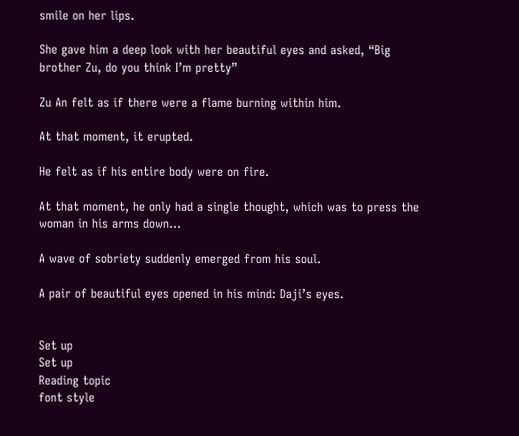smile on her lips.

She gave him a deep look with her beautiful eyes and asked, “Big brother Zu, do you think I’m pretty”

Zu An felt as if there were a flame burning within him.

At that moment, it erupted.

He felt as if his entire body were on fire.

At that moment, he only had a single thought, which was to press the woman in his arms down…

A wave of sobriety suddenly emerged from his soul.

A pair of beautiful eyes opened in his mind: Daji’s eyes.


Set up
Set up
Reading topic
font style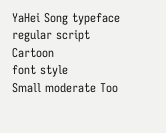YaHei Song typeface regular script Cartoon
font style
Small moderate Too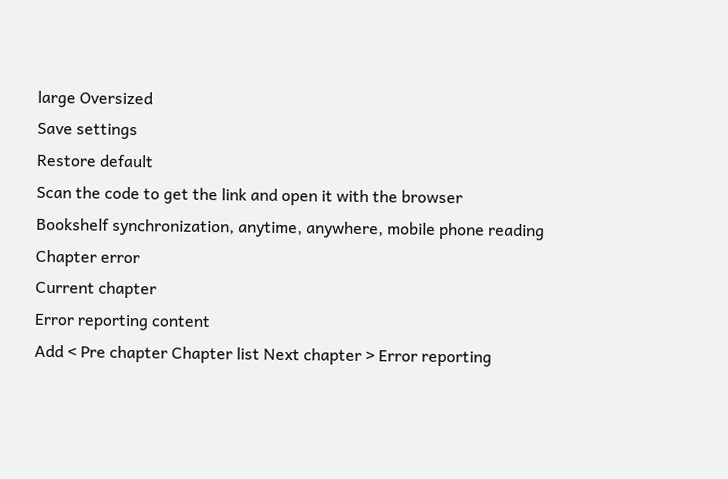large Oversized
Save settings
Restore default
Scan the code to get the link and open it with the browser
Bookshelf synchronization, anytime, anywhere, mobile phone reading
Chapter error
Current chapter
Error reporting content
Add < Pre chapter Chapter list Next chapter > Error reporting